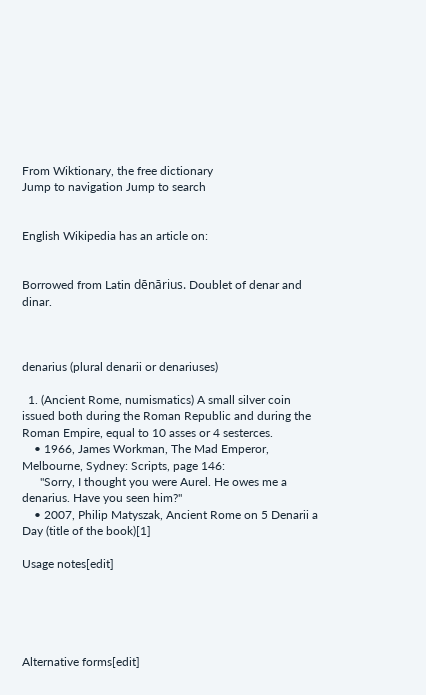From Wiktionary, the free dictionary
Jump to navigation Jump to search


English Wikipedia has an article on:


Borrowed from Latin dēnārius. Doublet of denar and dinar.



denarius (plural denarii or denariuses)

  1. (Ancient Rome, numismatics) A small silver coin issued both during the Roman Republic and during the Roman Empire, equal to 10 asses or 4 sesterces.
    • 1966, James Workman, The Mad Emperor, Melbourne, Sydney: Scripts, page 146:
      "Sorry, I thought you were Aurel. He owes me a denarius. Have you seen him?"
    • 2007, Philip Matyszak, Ancient Rome on 5 Denarii a Day (title of the book)[1]

Usage notes[edit]





Alternative forms[edit]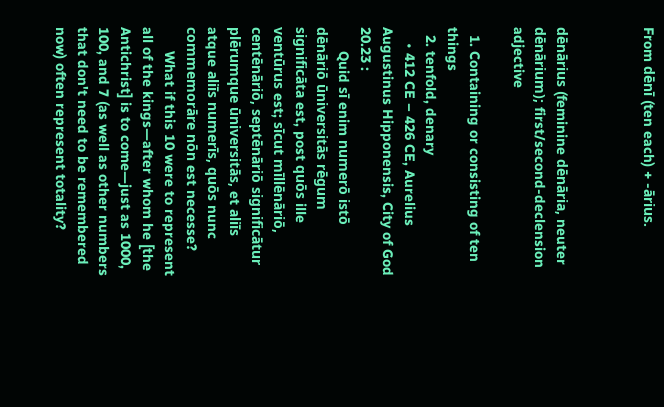From dēnī (ten each) + -ārius.



dēnārius (feminine dēnāria, neuter dēnārium); first/second-declension adjective

  1. Containing or consisting of ten things
  2. tenfold, denary
    • 412 CE – 426 CE, Aurelius Augustinus Hipponensis, City of God 20.23 :
      Quid sī enim numerō istō dēnāriō ūniversitās rēgum significāta est, post quōs ille ventūrus est; sīcut mīllēnāriō, centēnāriō, septēnāriō significātur plērumque ūniversitās, et aliīs atque aliīs numerīs, quōs nunc commemorāre nōn est necesse?
      What if this 10 were to represent all of the kings—after whom he [the Antichrist] is to come—just as 1000, 100, and 7 (as well as other numbers that don't need to be remembered now) often represent totality?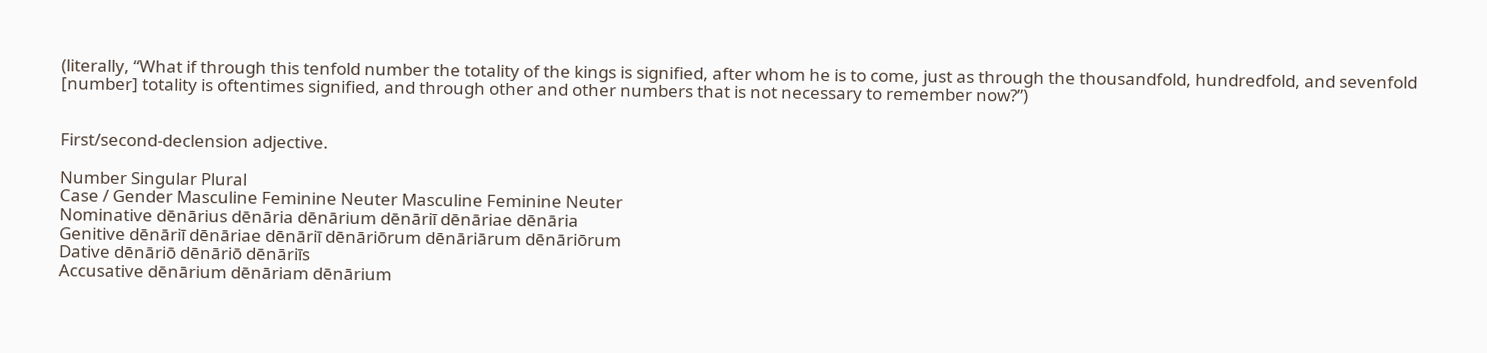(literally, “What if through this tenfold number the totality of the kings is signified, after whom he is to come, just as through the thousandfold, hundredfold, and sevenfold [number] totality is oftentimes signified, and through other and other numbers that is not necessary to remember now?”)


First/second-declension adjective.

Number Singular Plural
Case / Gender Masculine Feminine Neuter Masculine Feminine Neuter
Nominative dēnārius dēnāria dēnārium dēnāriī dēnāriae dēnāria
Genitive dēnāriī dēnāriae dēnāriī dēnāriōrum dēnāriārum dēnāriōrum
Dative dēnāriō dēnāriō dēnāriīs
Accusative dēnārium dēnāriam dēnārium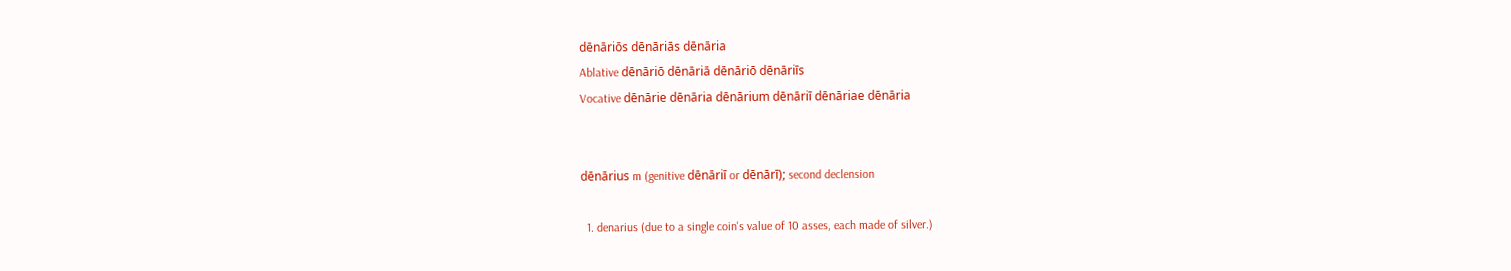dēnāriōs dēnāriās dēnāria
Ablative dēnāriō dēnāriā dēnāriō dēnāriīs
Vocative dēnārie dēnāria dēnārium dēnāriī dēnāriae dēnāria


dēnārius m (genitive dēnāriī or dēnārī); second declension

  1. denarius (due to a single coin's value of 10 asses, each made of silver.)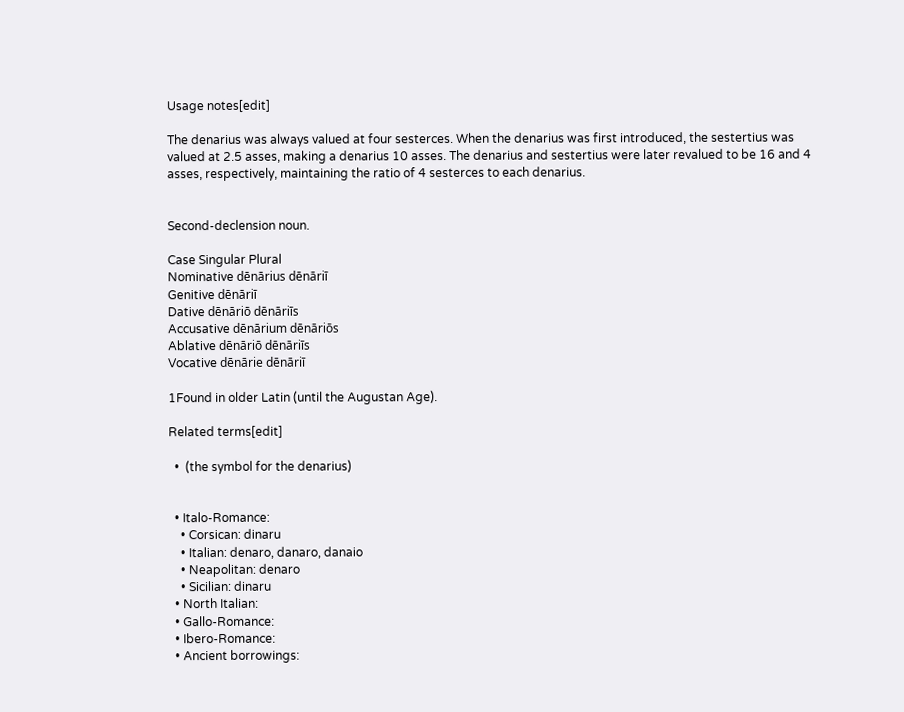Usage notes[edit]

The denarius was always valued at four sesterces. When the denarius was first introduced, the sestertius was valued at 2.5 asses, making a denarius 10 asses. The denarius and sestertius were later revalued to be 16 and 4 asses, respectively, maintaining the ratio of 4 sesterces to each denarius.


Second-declension noun.

Case Singular Plural
Nominative dēnārius dēnāriī
Genitive dēnāriī
Dative dēnāriō dēnāriīs
Accusative dēnārium dēnāriōs
Ablative dēnāriō dēnāriīs
Vocative dēnārie dēnāriī

1Found in older Latin (until the Augustan Age).

Related terms[edit]

  •  (the symbol for the denarius)


  • Italo-Romance:
    • Corsican: dinaru
    • Italian: denaro, danaro, danaio
    • Neapolitan: denaro
    • Sicilian: dinaru
  • North Italian:
  • Gallo-Romance:
  • Ibero-Romance:
  • Ancient borrowings: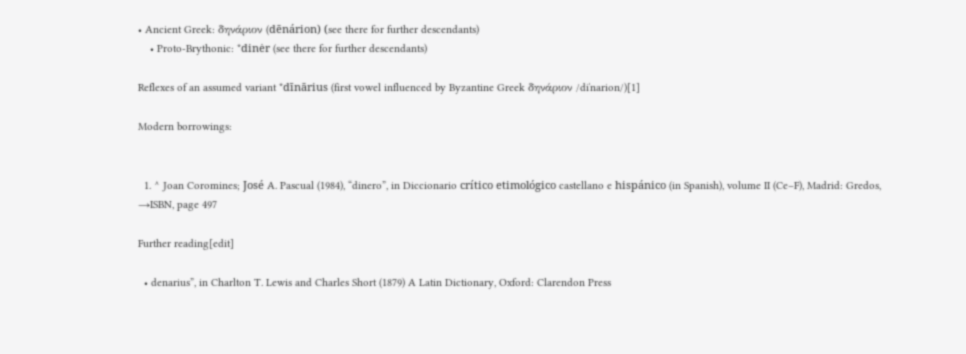• Ancient Greek: δηνάριον (dēnárion) (see there for further descendants)
    • Proto-Brythonic: *dinėr (see there for further descendants)

Reflexes of an assumed variant *dīnārius (first vowel influenced by Byzantine Greek δηνάριον /diˈnarion/)[1]

Modern borrowings:


  1. ^ Joan Coromines; José A. Pascual (1984), “dinero”, in Diccionario crítico etimológico castellano e hispánico (in Spanish), volume II (Ce–F), Madrid: Gredos, →ISBN, page 497

Further reading[edit]

  • denarius”, in Charlton T. Lewis and Charles Short (1879) A Latin Dictionary, Oxford: Clarendon Press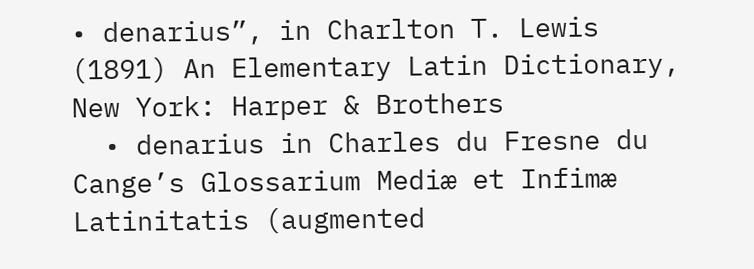• denarius”, in Charlton T. Lewis (1891) An Elementary Latin Dictionary, New York: Harper & Brothers
  • denarius in Charles du Fresne du Cange’s Glossarium Mediæ et Infimæ Latinitatis (augmented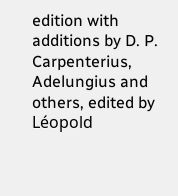edition with additions by D. P. Carpenterius, Adelungius and others, edited by Léopold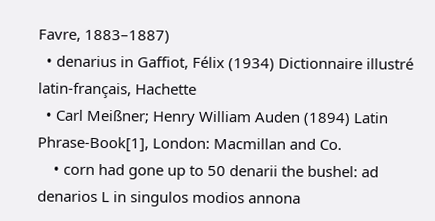Favre, 1883–1887)
  • denarius in Gaffiot, Félix (1934) Dictionnaire illustré latin-français, Hachette
  • Carl Meißner; Henry William Auden (1894) Latin Phrase-Book[1], London: Macmillan and Co.
    • corn had gone up to 50 denarii the bushel: ad denarios L in singulos modios annona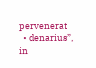pervenerat
  • denarius”, in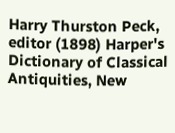Harry Thurston Peck, editor (1898) Harper's Dictionary of Classical Antiquities, New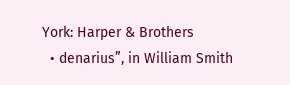York: Harper & Brothers
  • denarius”, in William Smith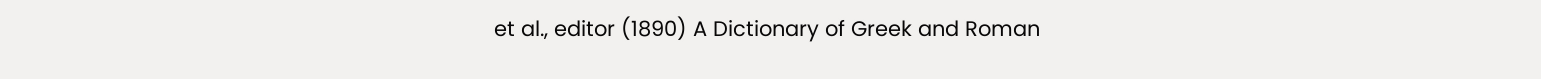et al., editor (1890) A Dictionary of Greek and Roman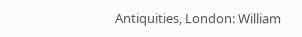Antiquities, London: William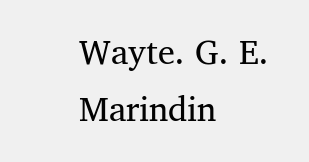Wayte. G. E. Marindin